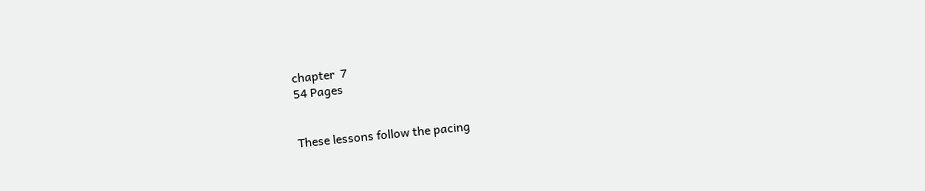chapter  7
54 Pages


These lessons follow the pacing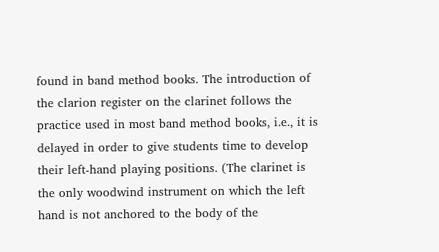found in band method books. The introduction of the clarion register on the clarinet follows the practice used in most band method books, i.e., it is delayed in order to give students time to develop their left-hand playing positions. (The clarinet is the only woodwind instrument on which the left hand is not anchored to the body of the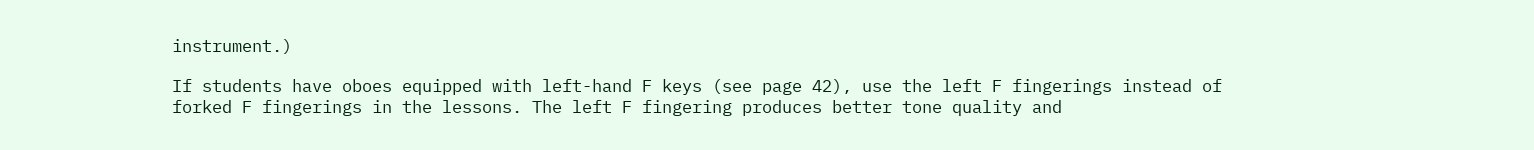instrument.)

If students have oboes equipped with left-hand F keys (see page 42), use the left F fingerings instead of forked F fingerings in the lessons. The left F fingering produces better tone quality and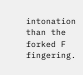intonation than the forked F fingering.